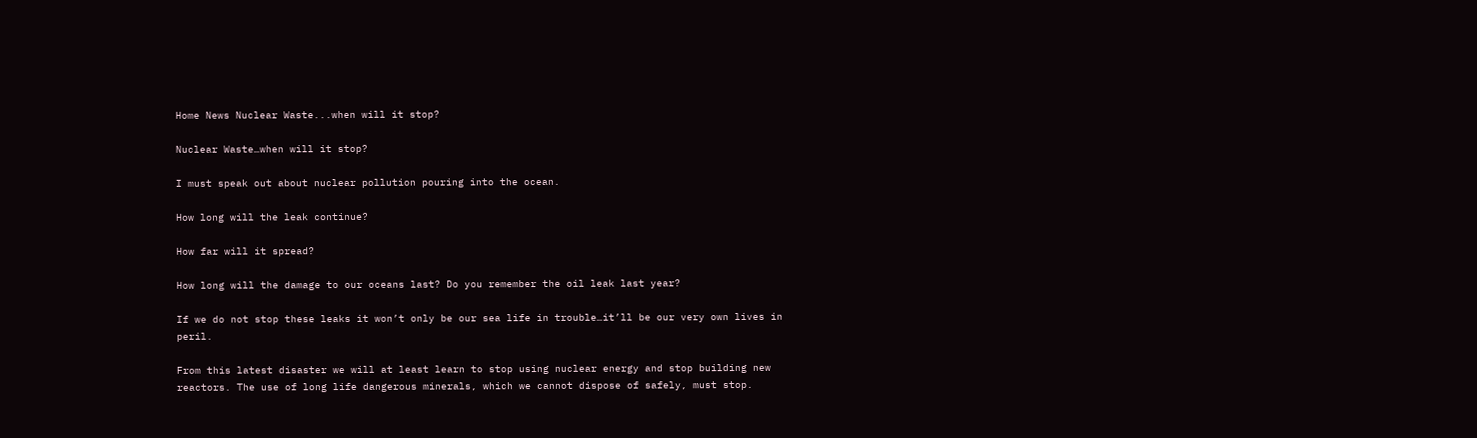Home News Nuclear Waste...when will it stop?

Nuclear Waste…when will it stop?

I must speak out about nuclear pollution pouring into the ocean.

How long will the leak continue?

How far will it spread?

How long will the damage to our oceans last? Do you remember the oil leak last year?

If we do not stop these leaks it won’t only be our sea life in trouble…it’ll be our very own lives in peril.

From this latest disaster we will at least learn to stop using nuclear energy and stop building new reactors. The use of long life dangerous minerals, which we cannot dispose of safely, must stop.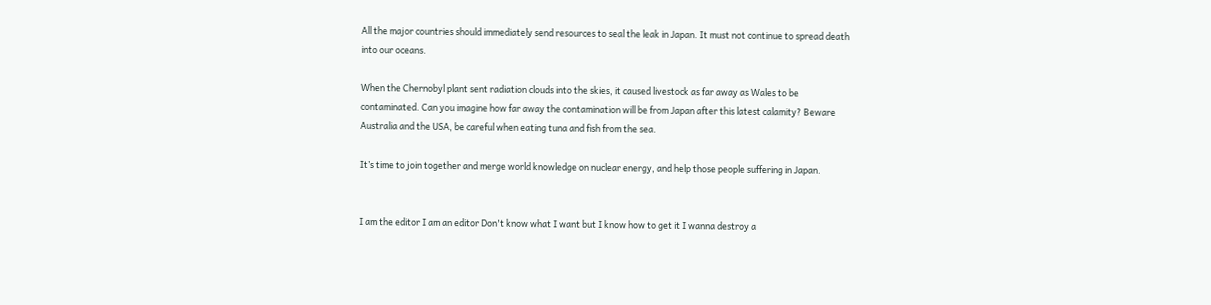All the major countries should immediately send resources to seal the leak in Japan. It must not continue to spread death into our oceans.

When the Chernobyl plant sent radiation clouds into the skies, it caused livestock as far away as Wales to be contaminated. Can you imagine how far away the contamination will be from Japan after this latest calamity? Beware Australia and the USA, be careful when eating tuna and fish from the sea.

It’s time to join together and merge world knowledge on nuclear energy, and help those people suffering in Japan.


I am the editor I am an editor Don't know what I want but I know how to get it I wanna destroy a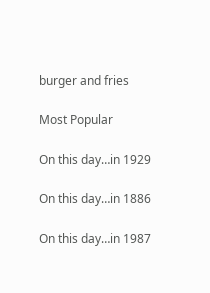burger and fries

Most Popular

On this day…in 1929

On this day…in 1886

On this day…in 1987